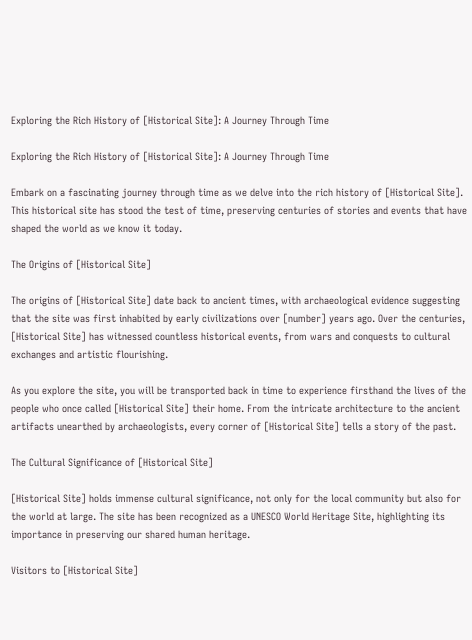Exploring the Rich History of [Historical Site]: A Journey Through Time

Exploring the Rich History of [Historical Site]: A Journey Through Time

Embark on a fascinating journey through time as we delve into the rich history of [Historical Site]. This historical site has stood the test of time, preserving centuries of stories and events that have shaped the world as we know it today.

The Origins of [Historical Site]

The origins of [Historical Site] date back to ancient times, with archaeological evidence suggesting that the site was first inhabited by early civilizations over [number] years ago. Over the centuries, [Historical Site] has witnessed countless historical events, from wars and conquests to cultural exchanges and artistic flourishing.

As you explore the site, you will be transported back in time to experience firsthand the lives of the people who once called [Historical Site] their home. From the intricate architecture to the ancient artifacts unearthed by archaeologists, every corner of [Historical Site] tells a story of the past.

The Cultural Significance of [Historical Site]

[Historical Site] holds immense cultural significance, not only for the local community but also for the world at large. The site has been recognized as a UNESCO World Heritage Site, highlighting its importance in preserving our shared human heritage.

Visitors to [Historical Site]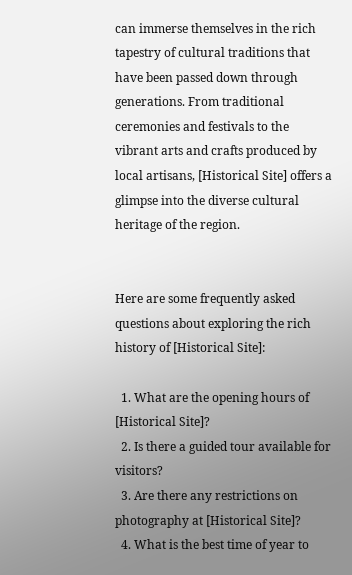can immerse themselves in the rich tapestry of cultural traditions that have been passed down through generations. From traditional ceremonies and festivals to the vibrant arts and crafts produced by local artisans, [Historical Site] offers a glimpse into the diverse cultural heritage of the region.


Here are some frequently asked questions about exploring the rich history of [Historical Site]:

  1. What are the opening hours of [Historical Site]?
  2. Is there a guided tour available for visitors?
  3. Are there any restrictions on photography at [Historical Site]?
  4. What is the best time of year to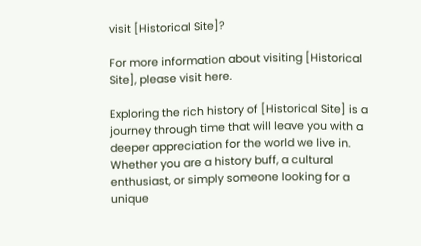visit [Historical Site]?

For more information about visiting [Historical Site], please visit here.

Exploring the rich history of [Historical Site] is a journey through time that will leave you with a deeper appreciation for the world we live in. Whether you are a history buff, a cultural enthusiast, or simply someone looking for a unique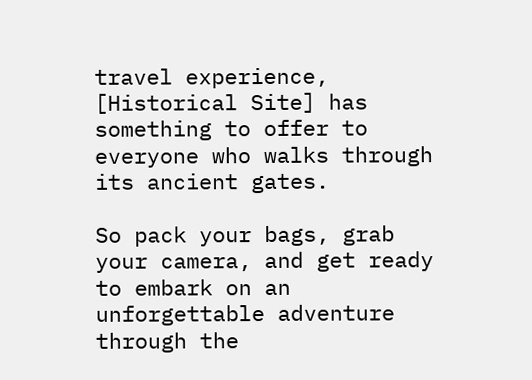travel experience, [Historical Site] has something to offer to everyone who walks through its ancient gates.

So pack your bags, grab your camera, and get ready to embark on an unforgettable adventure through the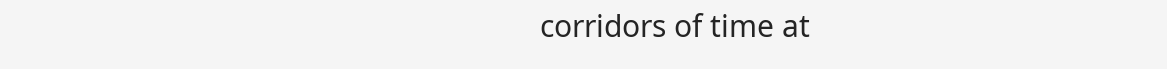corridors of time at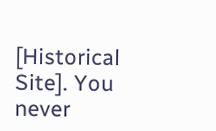[Historical Site]. You never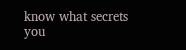know what secrets you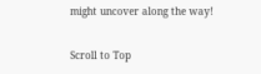might uncover along the way!

Scroll to Top